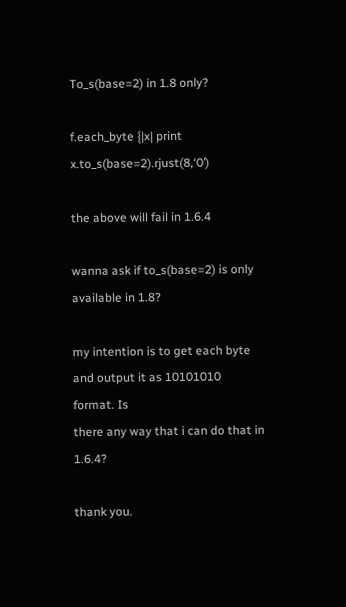To_s(base=2) in 1.8 only?

f.each_byte {|x| print x.to_s(base=2).rjust(8,‘0’)

the above will fail in 1.6.4

wanna ask if to_s(base=2) is only available in 1.8?

my intention is to get each byte and output it as 10101010 format. Is
there any way that i can do that in 1.6.4?

thank you.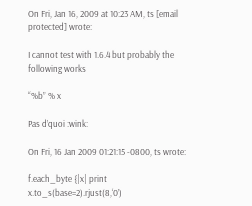On Fri, Jan 16, 2009 at 10:23 AM, ts [email protected] wrote:

I cannot test with 1.6.4 but probably the following works

“%b” % x

Pas d’quoi :wink:

On Fri, 16 Jan 2009 01:21:15 -0800, ts wrote:

f.each_byte {|x| print x.to_s(base=2).rjust(8,‘0’)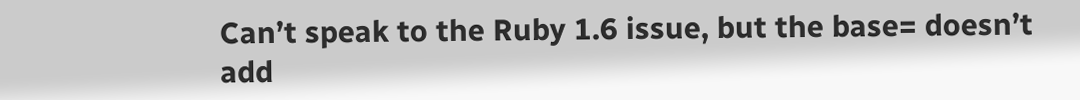Can’t speak to the Ruby 1.6 issue, but the base= doesn’t add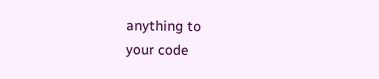anything to
your code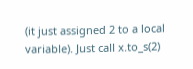(it just assigned 2 to a local variable). Just call x.to_s(2)